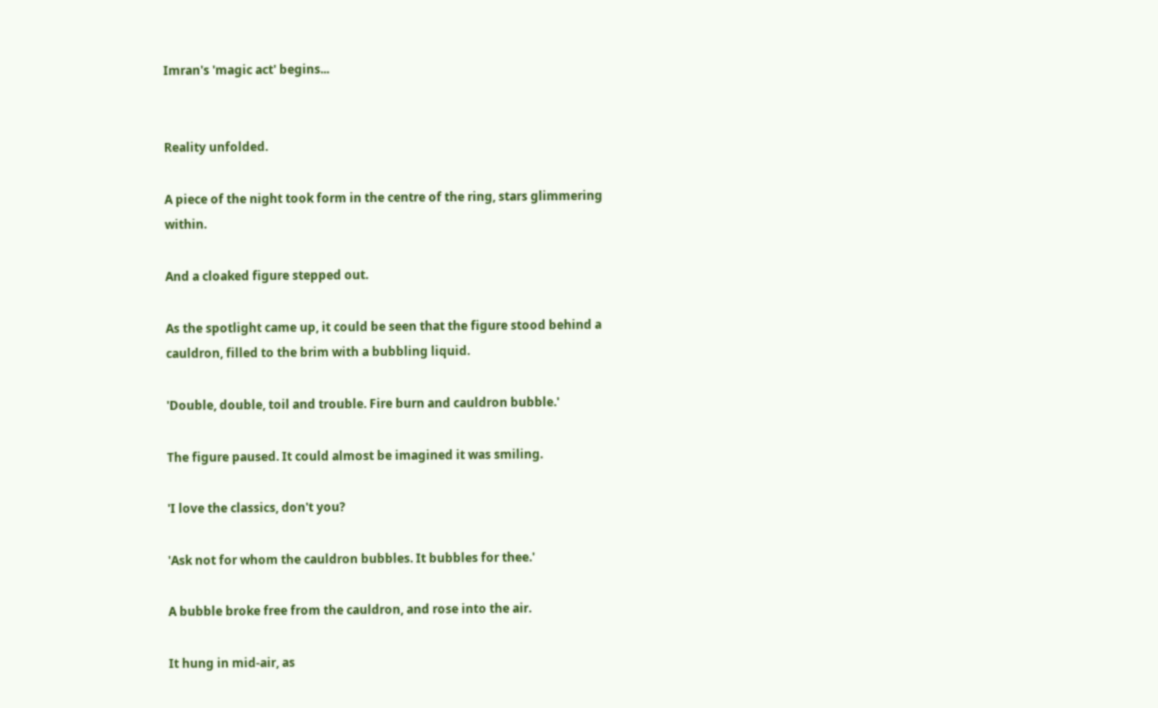Imran's 'magic act' begins...


Reality unfolded.

A piece of the night took form in the centre of the ring, stars glimmering within.

And a cloaked figure stepped out.

As the spotlight came up, it could be seen that the figure stood behind a cauldron, filled to the brim with a bubbling liquid.

'Double, double, toil and trouble. Fire burn and cauldron bubble.'

The figure paused. It could almost be imagined it was smiling.

'I love the classics, don't you?

'Ask not for whom the cauldron bubbles. It bubbles for thee.'

A bubble broke free from the cauldron, and rose into the air.

It hung in mid-air, as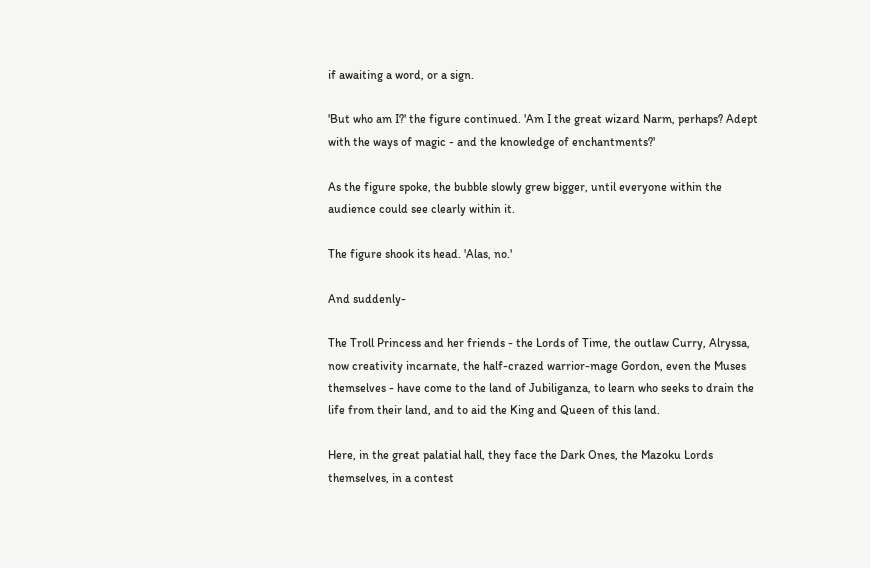if awaiting a word, or a sign.

'But who am I?' the figure continued. 'Am I the great wizard Narm, perhaps? Adept with the ways of magic - and the knowledge of enchantments?'

As the figure spoke, the bubble slowly grew bigger, until everyone within the audience could see clearly within it.

The figure shook its head. 'Alas, no.'

And suddenly-

The Troll Princess and her friends - the Lords of Time, the outlaw Curry, Alryssa, now creativity incarnate, the half-crazed warrior-mage Gordon, even the Muses themselves - have come to the land of Jubiliganza, to learn who seeks to drain the life from their land, and to aid the King and Queen of this land.

Here, in the great palatial hall, they face the Dark Ones, the Mazoku Lords themselves, in a contest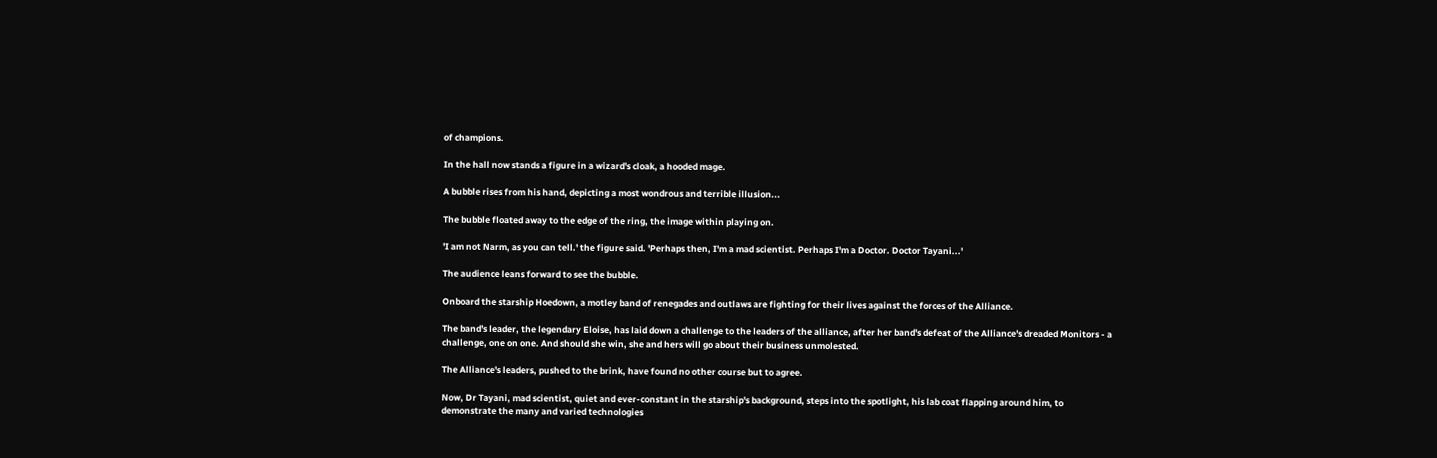of champions.

In the hall now stands a figure in a wizard's cloak, a hooded mage.

A bubble rises from his hand, depicting a most wondrous and terrible illusion...

The bubble floated away to the edge of the ring, the image within playing on.

'I am not Narm, as you can tell.' the figure said. 'Perhaps then, I'm a mad scientist. Perhaps I'm a Doctor. Doctor Tayani...'

The audience leans forward to see the bubble.

Onboard the starship Hoedown, a motley band of renegades and outlaws are fighting for their lives against the forces of the Alliance.

The band's leader, the legendary Eloise, has laid down a challenge to the leaders of the alliance, after her band's defeat of the Alliance's dreaded Monitors - a challenge, one on one. And should she win, she and hers will go about their business unmolested.

The Alliance's leaders, pushed to the brink, have found no other course but to agree.

Now, Dr Tayani, mad scientist, quiet and ever-constant in the starship's background, steps into the spotlight, his lab coat flapping around him, to demonstrate the many and varied technologies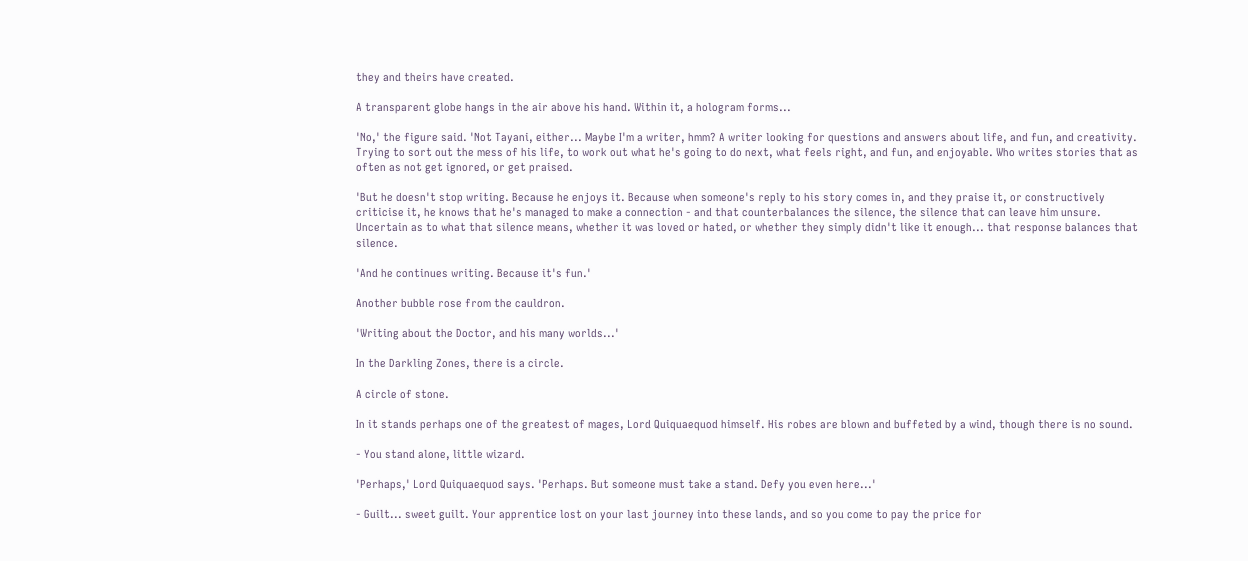they and theirs have created.

A transparent globe hangs in the air above his hand. Within it, a hologram forms...

'No,' the figure said. 'Not Tayani, either... Maybe I'm a writer, hmm? A writer looking for questions and answers about life, and fun, and creativity. Trying to sort out the mess of his life, to work out what he's going to do next, what feels right, and fun, and enjoyable. Who writes stories that as often as not get ignored, or get praised.

'But he doesn't stop writing. Because he enjoys it. Because when someone's reply to his story comes in, and they praise it, or constructively criticise it, he knows that he's managed to make a connection - and that counterbalances the silence, the silence that can leave him unsure. Uncertain as to what that silence means, whether it was loved or hated, or whether they simply didn't like it enough... that response balances that silence.

'And he continues writing. Because it's fun.'

Another bubble rose from the cauldron.

'Writing about the Doctor, and his many worlds...'

In the Darkling Zones, there is a circle.

A circle of stone.

In it stands perhaps one of the greatest of mages, Lord Quiquaequod himself. His robes are blown and buffeted by a wind, though there is no sound.

- You stand alone, little wizard.

'Perhaps,' Lord Quiquaequod says. 'Perhaps. But someone must take a stand. Defy you even here...'

- Guilt... sweet guilt. Your apprentice lost on your last journey into these lands, and so you come to pay the price for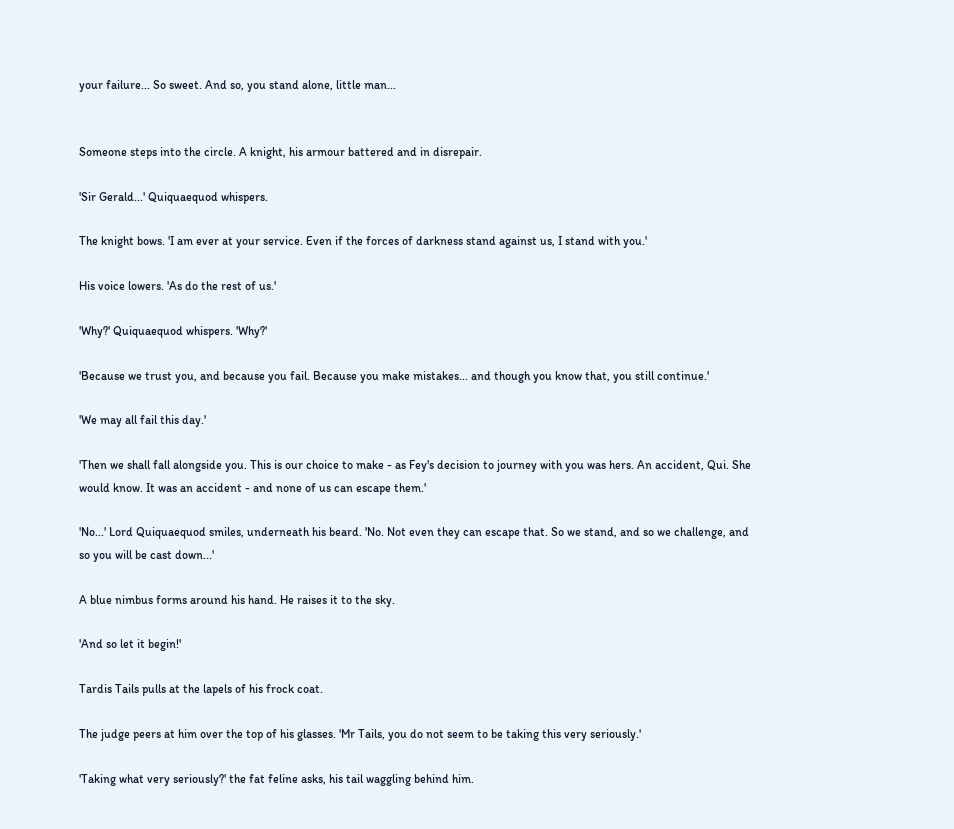your failure... So sweet. And so, you stand alone, little man...


Someone steps into the circle. A knight, his armour battered and in disrepair.

'Sir Gerald...' Quiquaequod whispers.

The knight bows. 'I am ever at your service. Even if the forces of darkness stand against us, I stand with you.'

His voice lowers. 'As do the rest of us.'

'Why?' Quiquaequod whispers. 'Why?'

'Because we trust you, and because you fail. Because you make mistakes... and though you know that, you still continue.'

'We may all fail this day.'

'Then we shall fall alongside you. This is our choice to make - as Fey's decision to journey with you was hers. An accident, Qui. She would know. It was an accident - and none of us can escape them.'

'No...' Lord Quiquaequod smiles, underneath his beard. 'No. Not even they can escape that. So we stand, and so we challenge, and so you will be cast down...'

A blue nimbus forms around his hand. He raises it to the sky.

'And so let it begin!'

Tardis Tails pulls at the lapels of his frock coat.

The judge peers at him over the top of his glasses. 'Mr Tails, you do not seem to be taking this very seriously.'

'Taking what very seriously?' the fat feline asks, his tail waggling behind him.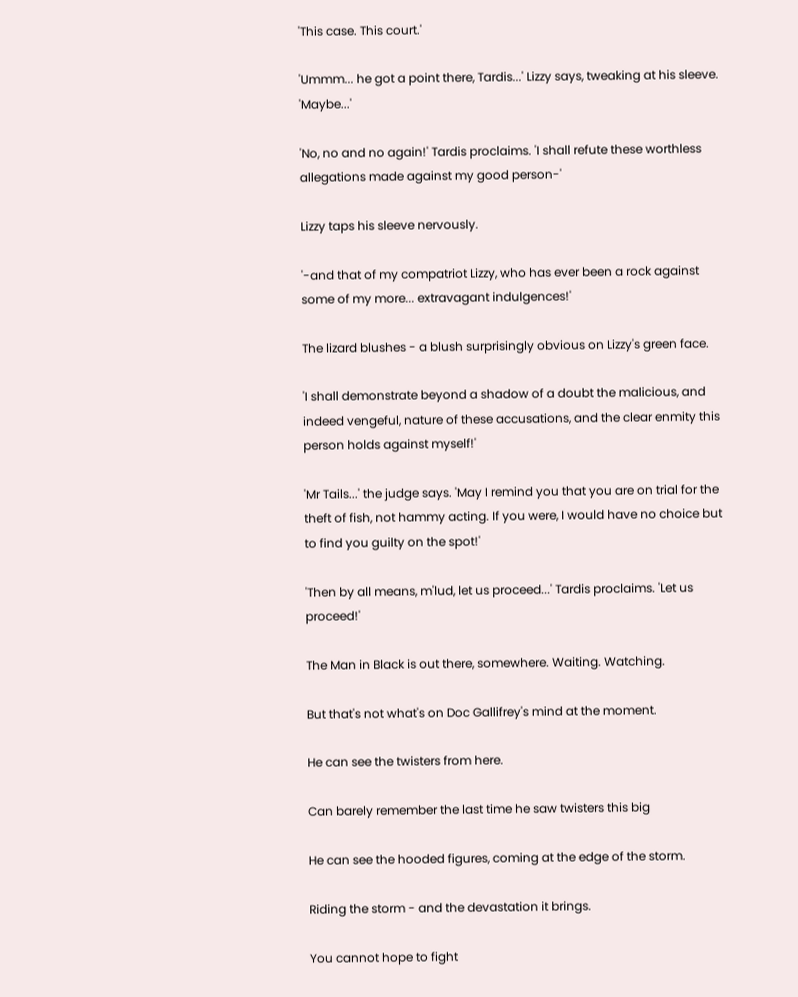'This case. This court.'

'Ummm... he got a point there, Tardis...' Lizzy says, tweaking at his sleeve. 'Maybe...'

'No, no and no again!' Tardis proclaims. 'I shall refute these worthless allegations made against my good person-'

Lizzy taps his sleeve nervously.

'-and that of my compatriot Lizzy, who has ever been a rock against some of my more... extravagant indulgences!'

The lizard blushes - a blush surprisingly obvious on Lizzy's green face.

'I shall demonstrate beyond a shadow of a doubt the malicious, and indeed vengeful, nature of these accusations, and the clear enmity this person holds against myself!'

'Mr Tails...' the judge says. 'May I remind you that you are on trial for the theft of fish, not hammy acting. If you were, I would have no choice but to find you guilty on the spot!'

'Then by all means, m'lud, let us proceed...' Tardis proclaims. 'Let us proceed!'

The Man in Black is out there, somewhere. Waiting. Watching.

But that's not what's on Doc Gallifrey's mind at the moment.

He can see the twisters from here.

Can barely remember the last time he saw twisters this big

He can see the hooded figures, coming at the edge of the storm.

Riding the storm - and the devastation it brings.

You cannot hope to fight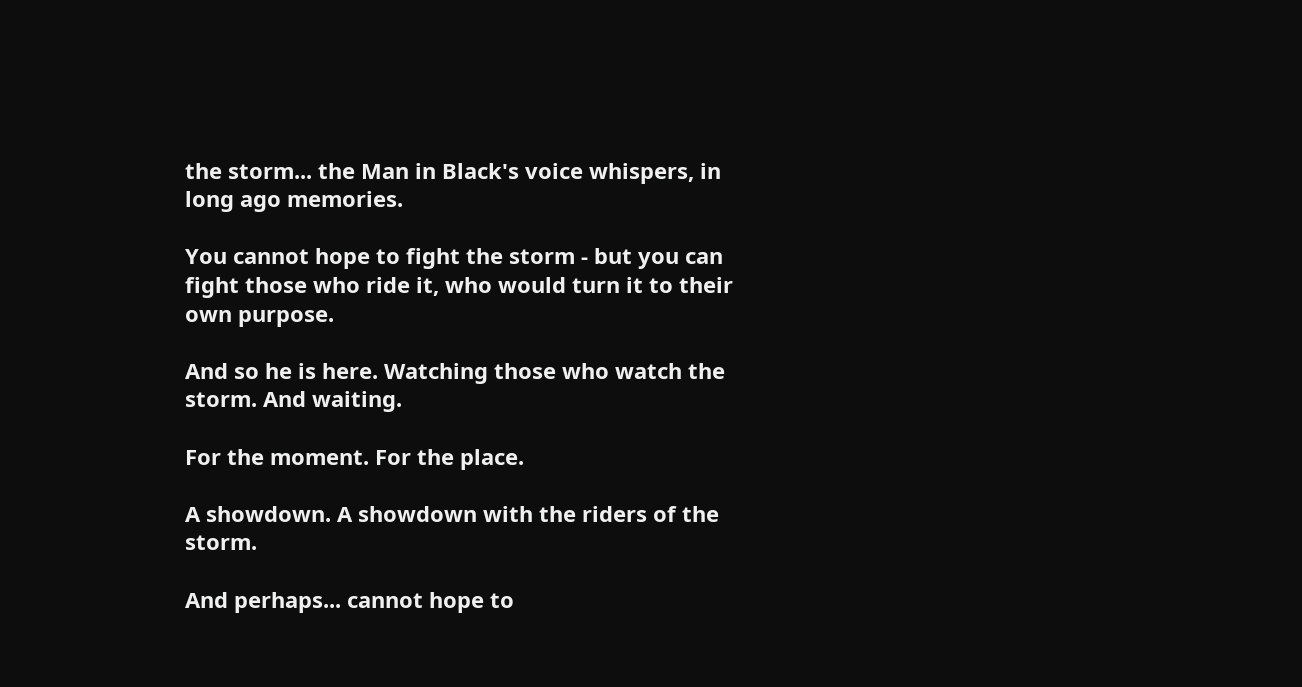the storm... the Man in Black's voice whispers, in long ago memories.

You cannot hope to fight the storm - but you can fight those who ride it, who would turn it to their own purpose.

And so he is here. Watching those who watch the storm. And waiting.

For the moment. For the place.

A showdown. A showdown with the riders of the storm.

And perhaps... cannot hope to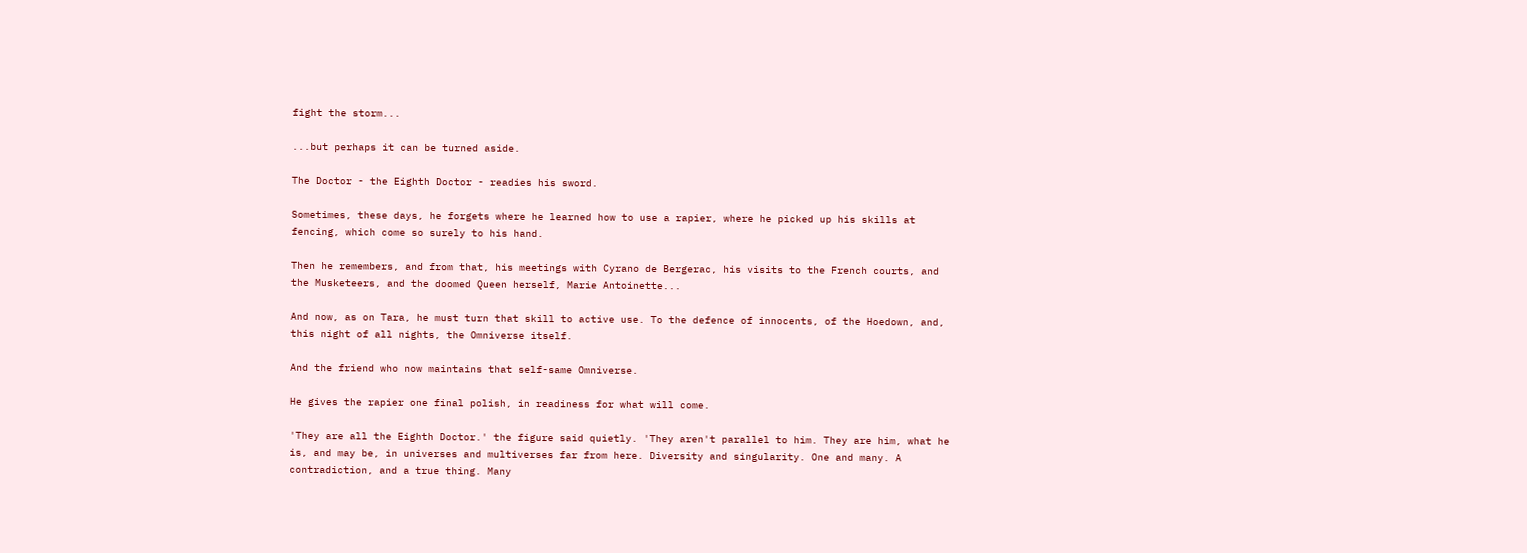fight the storm...

...but perhaps it can be turned aside.

The Doctor - the Eighth Doctor - readies his sword.

Sometimes, these days, he forgets where he learned how to use a rapier, where he picked up his skills at fencing, which come so surely to his hand.

Then he remembers, and from that, his meetings with Cyrano de Bergerac, his visits to the French courts, and the Musketeers, and the doomed Queen herself, Marie Antoinette...

And now, as on Tara, he must turn that skill to active use. To the defence of innocents, of the Hoedown, and, this night of all nights, the Omniverse itself.

And the friend who now maintains that self-same Omniverse.

He gives the rapier one final polish, in readiness for what will come.

'They are all the Eighth Doctor.' the figure said quietly. 'They aren't parallel to him. They are him, what he is, and may be, in universes and multiverses far from here. Diversity and singularity. One and many. A contradiction, and a true thing. Many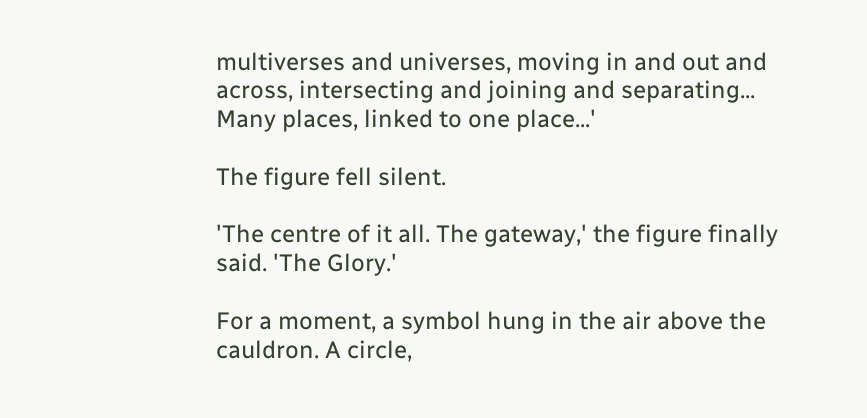multiverses and universes, moving in and out and across, intersecting and joining and separating... Many places, linked to one place...'

The figure fell silent.

'The centre of it all. The gateway,' the figure finally said. 'The Glory.'

For a moment, a symbol hung in the air above the cauldron. A circle,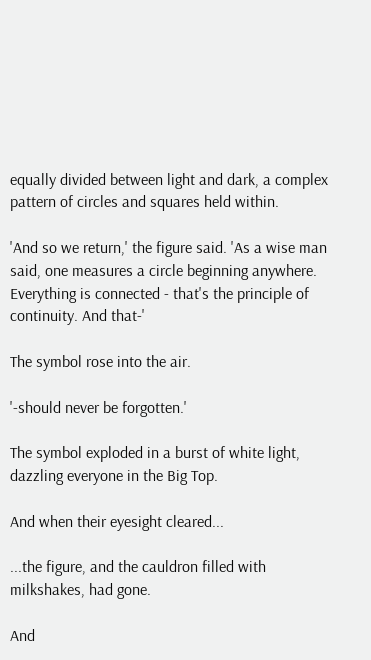equally divided between light and dark, a complex pattern of circles and squares held within.

'And so we return,' the figure said. 'As a wise man said, one measures a circle beginning anywhere. Everything is connected - that's the principle of continuity. And that-'

The symbol rose into the air.

'-should never be forgotten.'

The symbol exploded in a burst of white light, dazzling everyone in the Big Top.

And when their eyesight cleared...

...the figure, and the cauldron filled with milkshakes, had gone.

And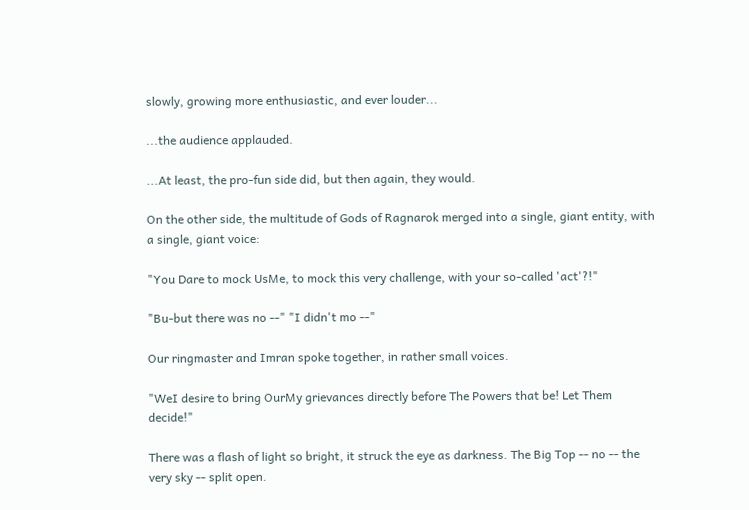slowly, growing more enthusiastic, and ever louder...

...the audience applauded.

...At least, the pro-fun side did, but then again, they would.

On the other side, the multitude of Gods of Ragnarok merged into a single, giant entity, with a single, giant voice:

"You Dare to mock UsMe, to mock this very challenge, with your so-called 'act'?!"

"Bu-but there was no --" "I didn't mo --"

Our ringmaster and Imran spoke together, in rather small voices.

"WeI desire to bring OurMy grievances directly before The Powers that be! Let Them decide!"

There was a flash of light so bright, it struck the eye as darkness. The Big Top -- no -- the very sky -- split open.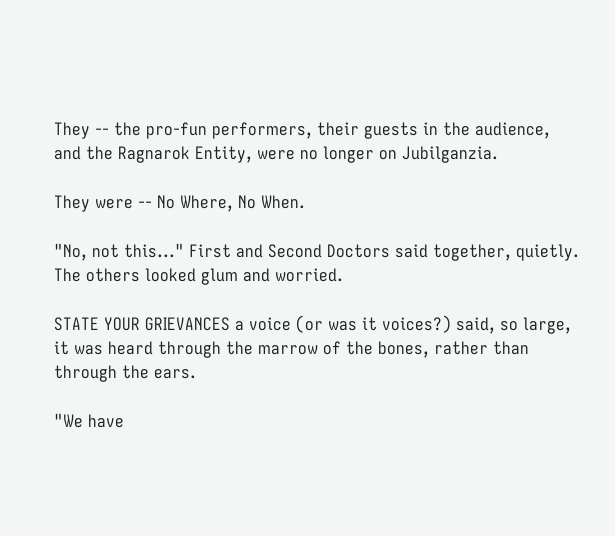They -- the pro-fun performers, their guests in the audience, and the Ragnarok Entity, were no longer on Jubilganzia.

They were -- No Where, No When.

"No, not this..." First and Second Doctors said together, quietly. The others looked glum and worried.

STATE YOUR GRIEVANCES a voice (or was it voices?) said, so large, it was heard through the marrow of the bones, rather than through the ears.

"We have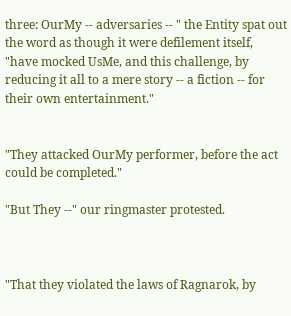three: OurMy -- adversaries -- " the Entity spat out the word as though it were defilement itself, "have mocked UsMe, and this challenge, by reducing it all to a mere story -- a fiction -- for their own entertainment."


"They attacked OurMy performer, before the act could be completed."

"But They --" our ringmaster protested.



"That they violated the laws of Ragnarok, by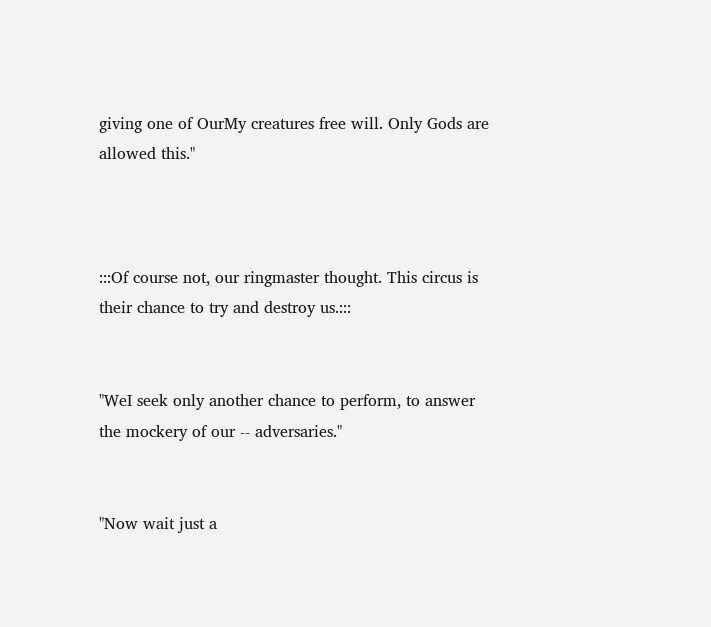giving one of OurMy creatures free will. Only Gods are allowed this."



:::Of course not, our ringmaster thought. This circus is their chance to try and destroy us.:::


"WeI seek only another chance to perform, to answer the mockery of our -- adversaries."


"Now wait just a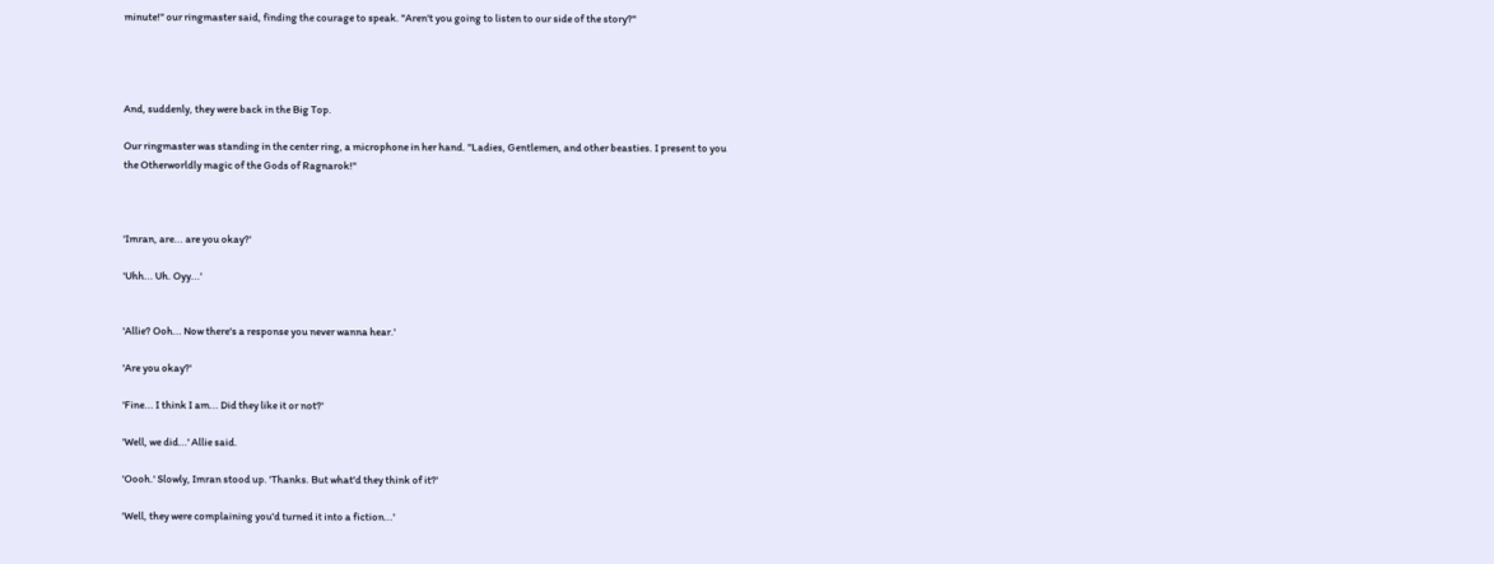minute!" our ringmaster said, finding the courage to speak. "Aren't you going to listen to our side of the story?"




And, suddenly, they were back in the Big Top.

Our ringmaster was standing in the center ring, a microphone in her hand. "Ladies, Gentlemen, and other beasties. I present to you the Otherworldly magic of the Gods of Ragnarok!"



'Imran, are... are you okay?'

'Uhh... Uh. Oyy...'


'Allie? Ooh... Now there's a response you never wanna hear.'

'Are you okay?'

'Fine... I think I am... Did they like it or not?'

'Well, we did...' Allie said.

'Oooh.' Slowly, Imran stood up. 'Thanks. But what'd they think of it?'

'Well, they were complaining you'd turned it into a fiction...'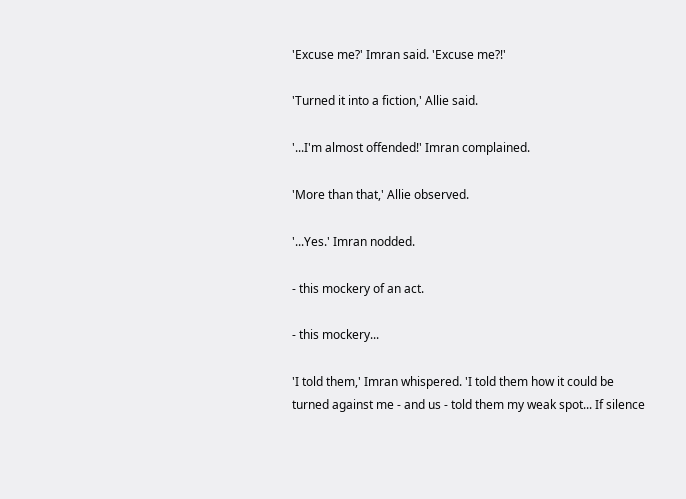'Excuse me?' Imran said. 'Excuse me?!'

'Turned it into a fiction,' Allie said.

'...I'm almost offended!' Imran complained.

'More than that,' Allie observed.

'...Yes.' Imran nodded.

- this mockery of an act.

- this mockery...

'I told them,' Imran whispered. 'I told them how it could be turned against me - and us - told them my weak spot... If silence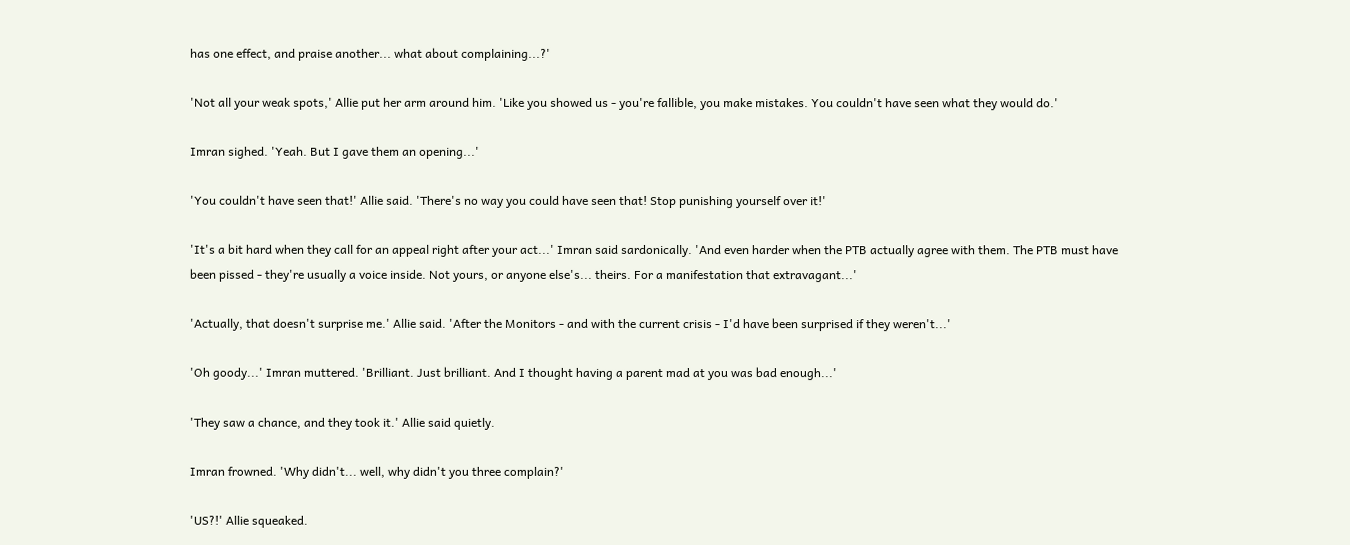has one effect, and praise another... what about complaining...?'

'Not all your weak spots,' Allie put her arm around him. 'Like you showed us - you're fallible, you make mistakes. You couldn't have seen what they would do.'

Imran sighed. 'Yeah. But I gave them an opening...'

'You couldn't have seen that!' Allie said. 'There's no way you could have seen that! Stop punishing yourself over it!'

'It's a bit hard when they call for an appeal right after your act...' Imran said sardonically. 'And even harder when the PTB actually agree with them. The PTB must have been pissed - they're usually a voice inside. Not yours, or anyone else's... theirs. For a manifestation that extravagant...'

'Actually, that doesn't surprise me.' Allie said. 'After the Monitors - and with the current crisis - I'd have been surprised if they weren't...'

'Oh goody...' Imran muttered. 'Brilliant. Just brilliant. And I thought having a parent mad at you was bad enough...'

'They saw a chance, and they took it.' Allie said quietly.

Imran frowned. 'Why didn't... well, why didn't you three complain?'

'US?!' Allie squeaked.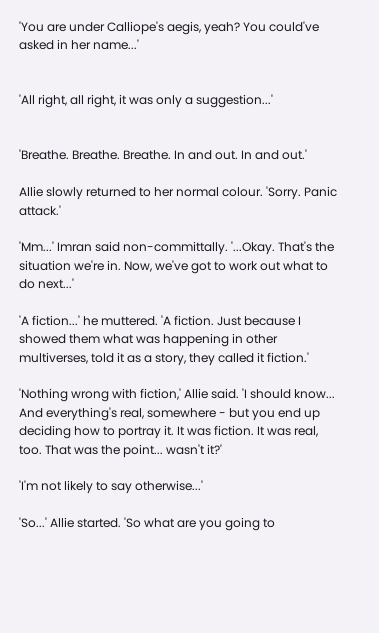'You are under Calliope's aegis, yeah? You could've asked in her name...'


'All right, all right, it was only a suggestion...'


'Breathe. Breathe. Breathe. In and out. In and out.'

Allie slowly returned to her normal colour. 'Sorry. Panic attack.'

'Mm...' Imran said non-committally. '...Okay. That's the situation we're in. Now, we've got to work out what to do next...'

'A fiction...' he muttered. 'A fiction. Just because I showed them what was happening in other multiverses, told it as a story, they called it fiction.'

'Nothing wrong with fiction,' Allie said. 'I should know... And everything's real, somewhere - but you end up deciding how to portray it. It was fiction. It was real, too. That was the point... wasn't it?'

'I'm not likely to say otherwise...'

'So...' Allie started. 'So what are you going to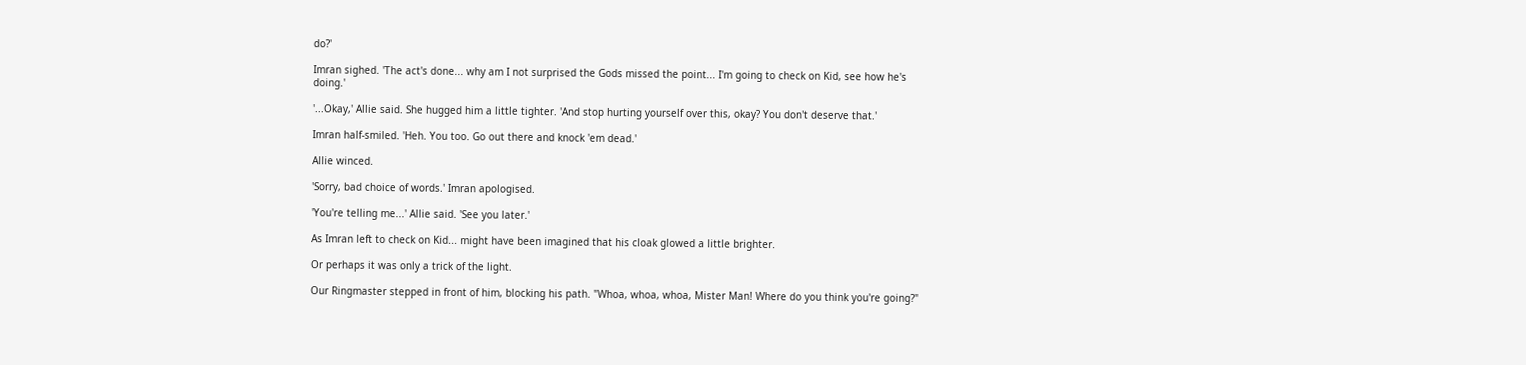do?'

Imran sighed. 'The act's done... why am I not surprised the Gods missed the point... I'm going to check on Kid, see how he's doing.'

'...Okay,' Allie said. She hugged him a little tighter. 'And stop hurting yourself over this, okay? You don't deserve that.'

Imran half-smiled. 'Heh. You too. Go out there and knock 'em dead.'

Allie winced.

'Sorry, bad choice of words.' Imran apologised.

'You're telling me...' Allie said. 'See you later.'

As Imran left to check on Kid... might have been imagined that his cloak glowed a little brighter.

Or perhaps it was only a trick of the light.

Our Ringmaster stepped in front of him, blocking his path. "Whoa, whoa, whoa, Mister Man! Where do you think you're going?"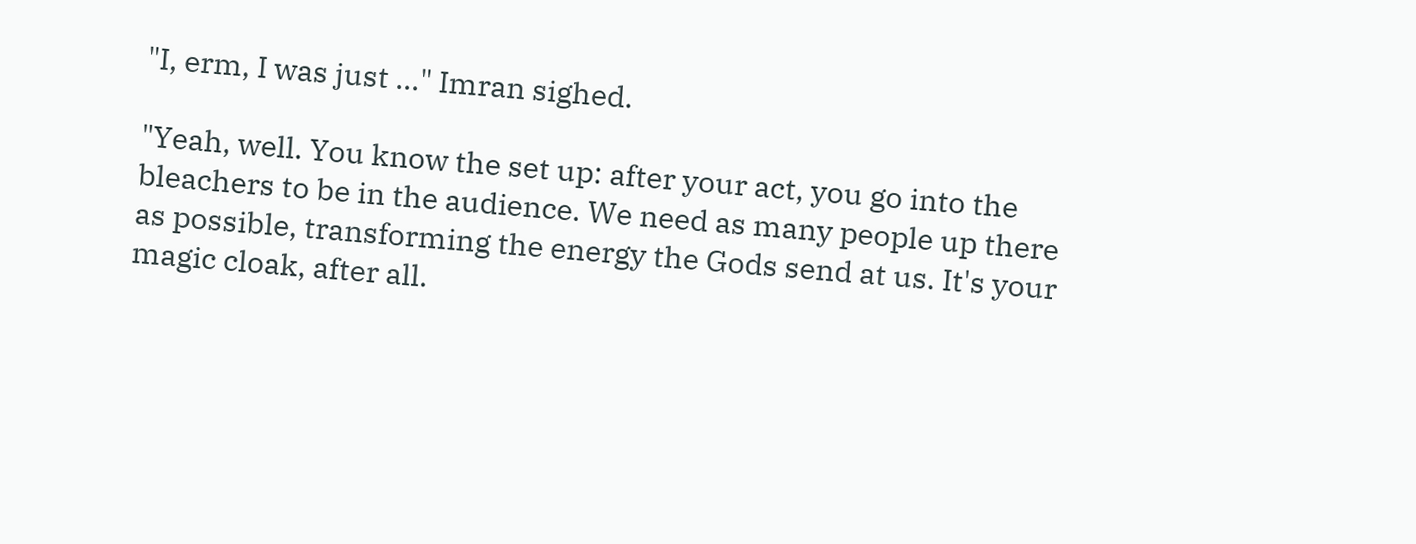"I, erm, I was just ..." Imran sighed.

"Yeah, well. You know the set up: after your act, you go into the bleachers to be in the audience. We need as many people up there as possible, transforming the energy the Gods send at us. It's your magic cloak, after all.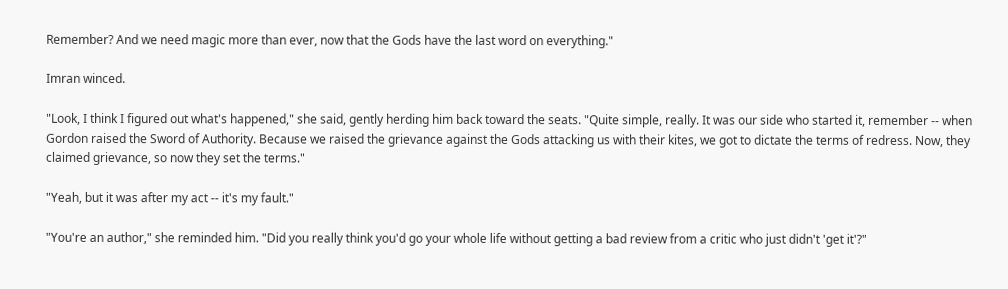Remember? And we need magic more than ever, now that the Gods have the last word on everything."

Imran winced.

"Look, I think I figured out what's happened," she said, gently herding him back toward the seats. "Quite simple, really. It was our side who started it, remember -- when Gordon raised the Sword of Authority. Because we raised the grievance against the Gods attacking us with their kites, we got to dictate the terms of redress. Now, they claimed grievance, so now they set the terms."

"Yeah, but it was after my act -- it's my fault."

"You're an author," she reminded him. "Did you really think you'd go your whole life without getting a bad review from a critic who just didn't 'get it'?"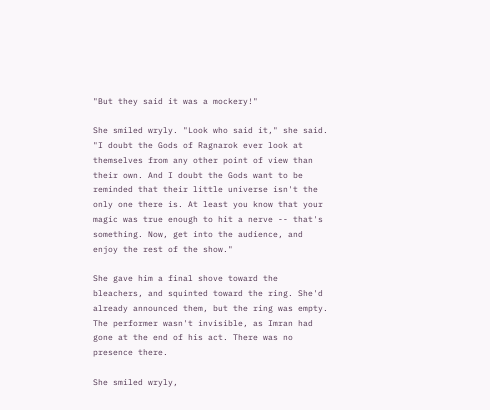"But they said it was a mockery!"

She smiled wryly. "Look who said it," she said. "I doubt the Gods of Ragnarok ever look at themselves from any other point of view than their own. And I doubt the Gods want to be reminded that their little universe isn't the only one there is. At least you know that your magic was true enough to hit a nerve -- that's something. Now, get into the audience, and enjoy the rest of the show."

She gave him a final shove toward the bleachers, and squinted toward the ring. She'd already announced them, but the ring was empty. The performer wasn't invisible, as Imran had gone at the end of his act. There was no presence there.

She smiled wryly,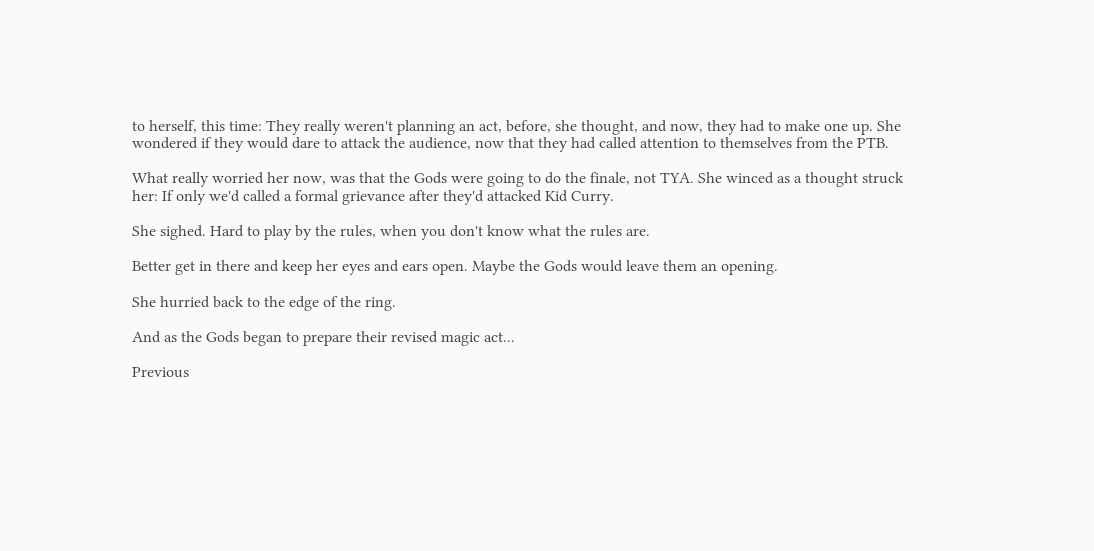to herself, this time: They really weren't planning an act, before, she thought, and now, they had to make one up. She wondered if they would dare to attack the audience, now that they had called attention to themselves from the PTB.

What really worried her now, was that the Gods were going to do the finale, not TYA. She winced as a thought struck her: If only we'd called a formal grievance after they'd attacked Kid Curry.

She sighed. Hard to play by the rules, when you don't know what the rules are.

Better get in there and keep her eyes and ears open. Maybe the Gods would leave them an opening.

She hurried back to the edge of the ring.

And as the Gods began to prepare their revised magic act...

Previous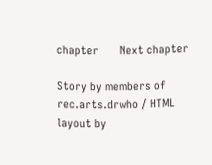chapter       Next chapter

Story by members of rec.arts.drwho / HTML layout by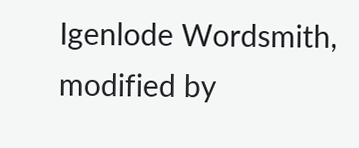Igenlode Wordsmith, modified by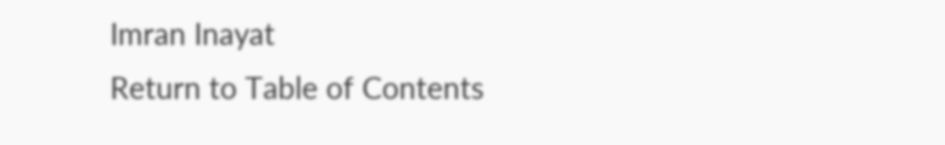Imran Inayat
Return to Table of Contents